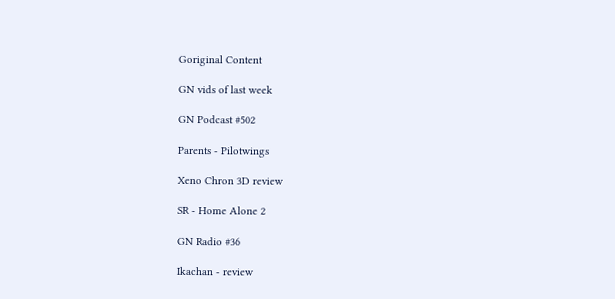Goriginal Content

GN vids of last week

GN Podcast #502

Parents - Pilotwings

Xeno Chron 3D review

SR - Home Alone 2

GN Radio #36

Ikachan - review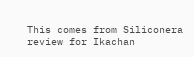This comes from Siliconera review for Ikachan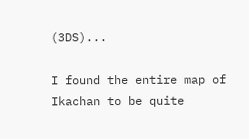(3DS)...

I found the entire map of Ikachan to be quite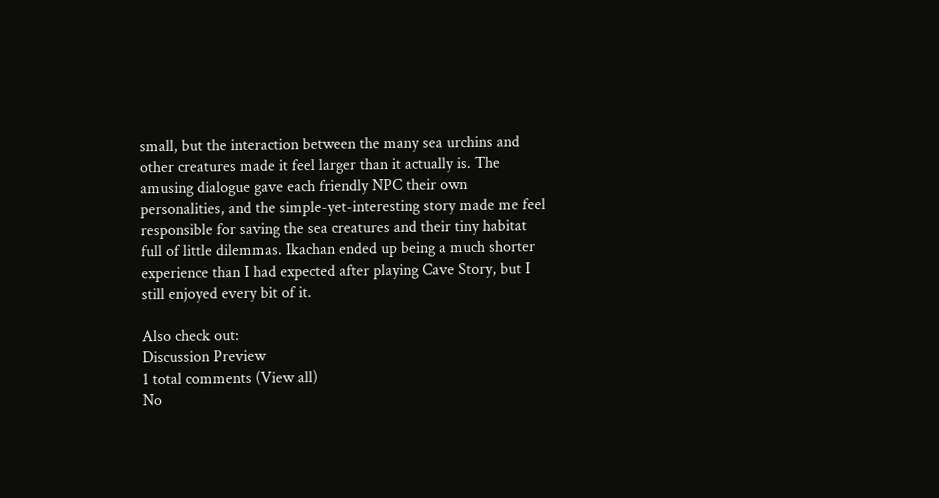small, but the interaction between the many sea urchins and other creatures made it feel larger than it actually is. The amusing dialogue gave each friendly NPC their own personalities, and the simple-yet-interesting story made me feel responsible for saving the sea creatures and their tiny habitat full of little dilemmas. Ikachan ended up being a much shorter experience than I had expected after playing Cave Story, but I still enjoyed every bit of it.

Also check out:
Discussion Preview
1 total comments (View all)
No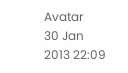Avatar
30 Jan 2013 22:09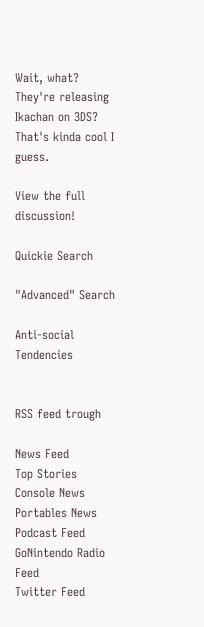Wait, what? They're releasing Ikachan on 3DS? That's kinda cool I guess.

View the full discussion!

Quickie Search

"Advanced" Search

Anti-social Tendencies


RSS feed trough

News Feed
Top Stories
Console News
Portables News
Podcast Feed
GoNintendo Radio Feed
Twitter Feed